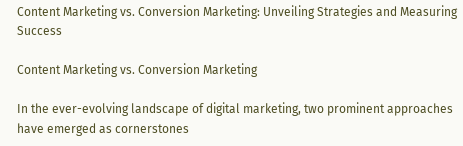Content Marketing vs. Conversion Marketing: Unveiling Strategies and Measuring Success

Content Marketing vs. Conversion Marketing

In the ever-evolving landscape of digital marketing, two prominent approaches have emerged as cornerstones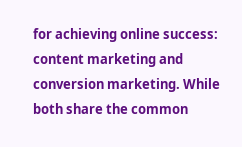for achieving online success: content marketing and conversion marketing. While both share the common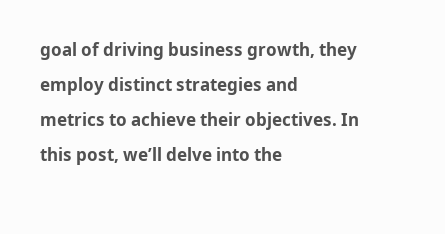goal of driving business growth, they employ distinct strategies and metrics to achieve their objectives. In this post, we’ll delve into the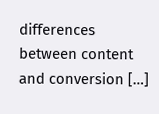differences between content and conversion […]